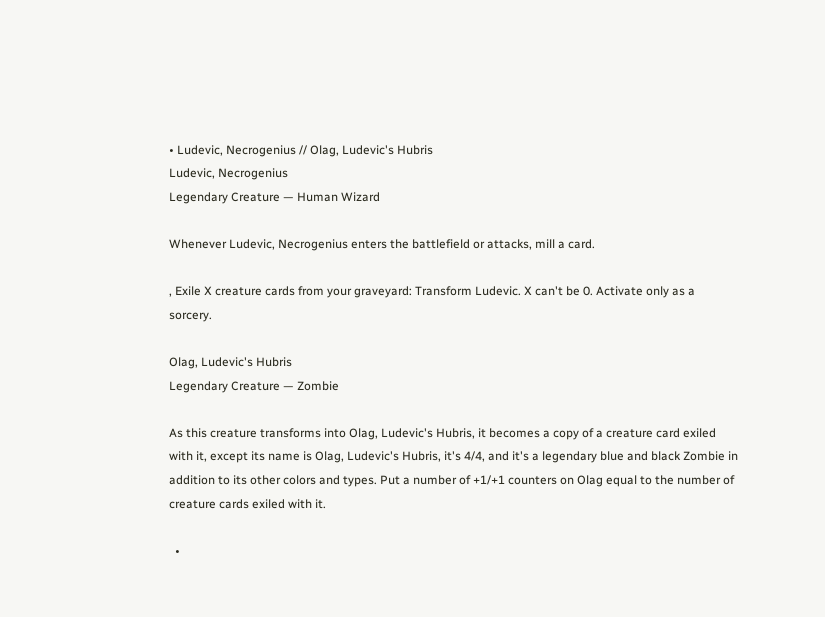• Ludevic, Necrogenius // Olag, Ludevic's Hubris
Ludevic, Necrogenius
Legendary Creature — Human Wizard

Whenever Ludevic, Necrogenius enters the battlefield or attacks, mill a card.

, Exile X creature cards from your graveyard: Transform Ludevic. X can't be 0. Activate only as a sorcery.

Olag, Ludevic's Hubris
Legendary Creature — Zombie

As this creature transforms into Olag, Ludevic's Hubris, it becomes a copy of a creature card exiled with it, except its name is Olag, Ludevic's Hubris, it's 4/4, and it's a legendary blue and black Zombie in addition to its other colors and types. Put a number of +1/+1 counters on Olag equal to the number of creature cards exiled with it.

  •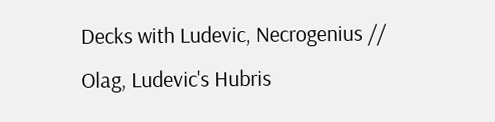Decks with Ludevic, Necrogenius // Olag, Ludevic's Hubris